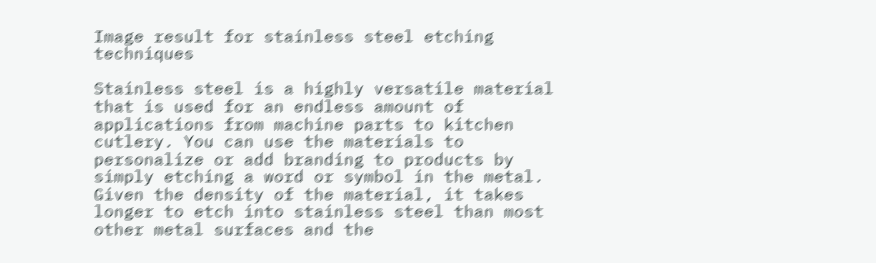Image result for stainless steel etching techniques

Stainless steel is a highly versatile material that is used for an endless amount of applications from machine parts to kitchen cutlery. You can use the materials to personalize or add branding to products by simply etching a word or symbol in the metal. Given the density of the material, it takes longer to etch into stainless steel than most other metal surfaces and the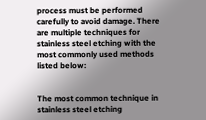process must be performed carefully to avoid damage. There are multiple techniques for stainless steel etching with the most commonly used methods listed below:


The most common technique in stainless steel etching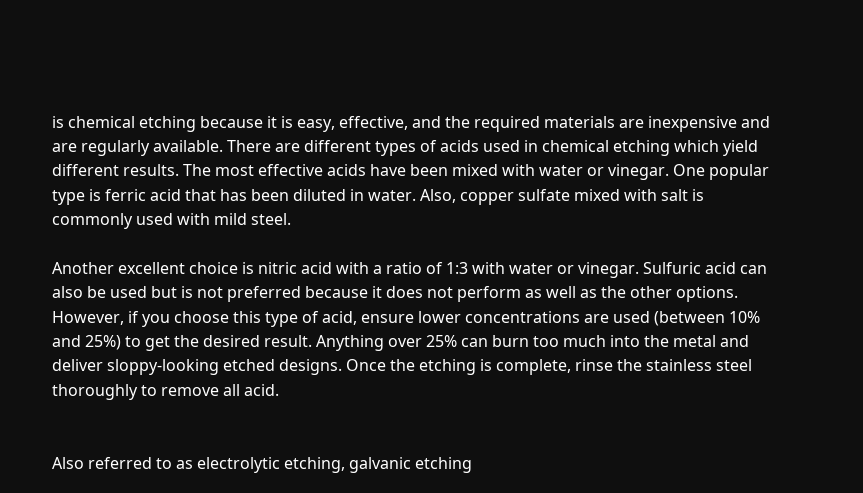is chemical etching because it is easy, effective, and the required materials are inexpensive and are regularly available. There are different types of acids used in chemical etching which yield different results. The most effective acids have been mixed with water or vinegar. One popular type is ferric acid that has been diluted in water. Also, copper sulfate mixed with salt is commonly used with mild steel.

Another excellent choice is nitric acid with a ratio of 1:3 with water or vinegar. Sulfuric acid can also be used but is not preferred because it does not perform as well as the other options. However, if you choose this type of acid, ensure lower concentrations are used (between 10% and 25%) to get the desired result. Anything over 25% can burn too much into the metal and deliver sloppy-looking etched designs. Once the etching is complete, rinse the stainless steel thoroughly to remove all acid.


Also referred to as electrolytic etching, galvanic etching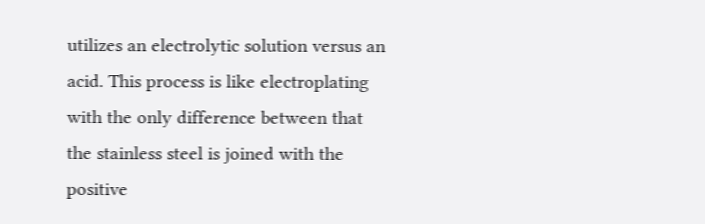utilizes an electrolytic solution versus an acid. This process is like electroplating with the only difference between that the stainless steel is joined with the positive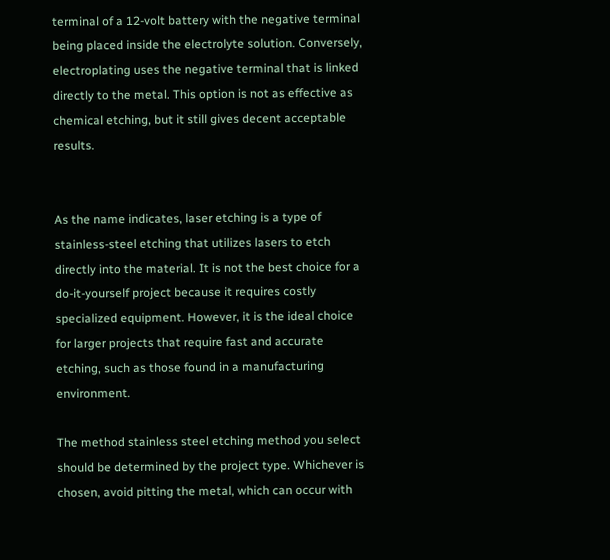terminal of a 12-volt battery with the negative terminal being placed inside the electrolyte solution. Conversely, electroplating uses the negative terminal that is linked directly to the metal. This option is not as effective as chemical etching, but it still gives decent acceptable results.


As the name indicates, laser etching is a type of stainless-steel etching that utilizes lasers to etch directly into the material. It is not the best choice for a do-it-yourself project because it requires costly specialized equipment. However, it is the ideal choice for larger projects that require fast and accurate etching, such as those found in a manufacturing environment.

The method stainless steel etching method you select should be determined by the project type. Whichever is chosen, avoid pitting the metal, which can occur with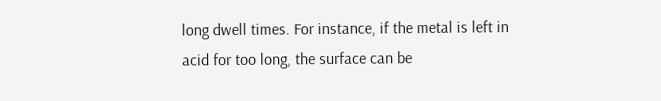long dwell times. For instance, if the metal is left in acid for too long, the surface can be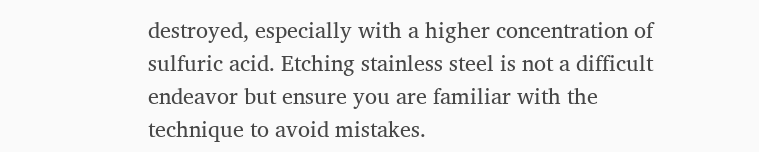destroyed, especially with a higher concentration of sulfuric acid. Etching stainless steel is not a difficult endeavor but ensure you are familiar with the technique to avoid mistakes.